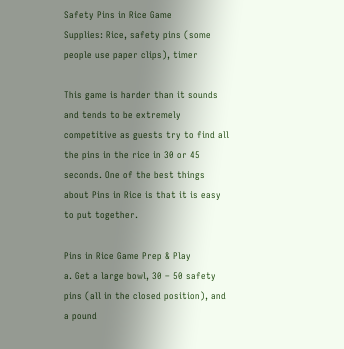Safety Pins in Rice Game
Supplies: Rice, safety pins (some people use paper clips), timer

This game is harder than it sounds and tends to be extremely competitive as guests try to find all the pins in the rice in 30 or 45 seconds. One of the best things about Pins in Rice is that it is easy to put together.

Pins in Rice Game Prep & Play
a. Get a large bowl, 30 – 50 safety pins (all in the closed position), and a pound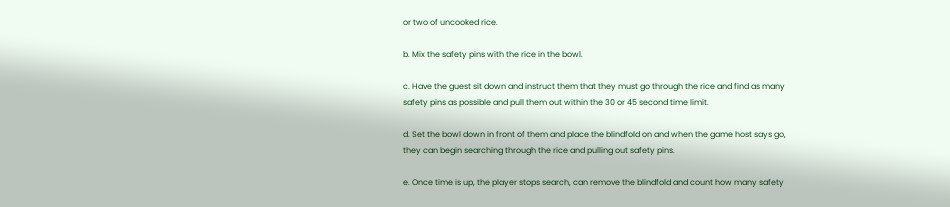or two of uncooked rice.

b. Mix the safety pins with the rice in the bowl.

c. Have the guest sit down and instruct them that they must go through the rice and find as many safety pins as possible and pull them out within the 30 or 45 second time limit.

d. Set the bowl down in front of them and place the blindfold on and when the game host says go, they can begin searching through the rice and pulling out safety pins.

e. Once time is up, the player stops search, can remove the blindfold and count how many safety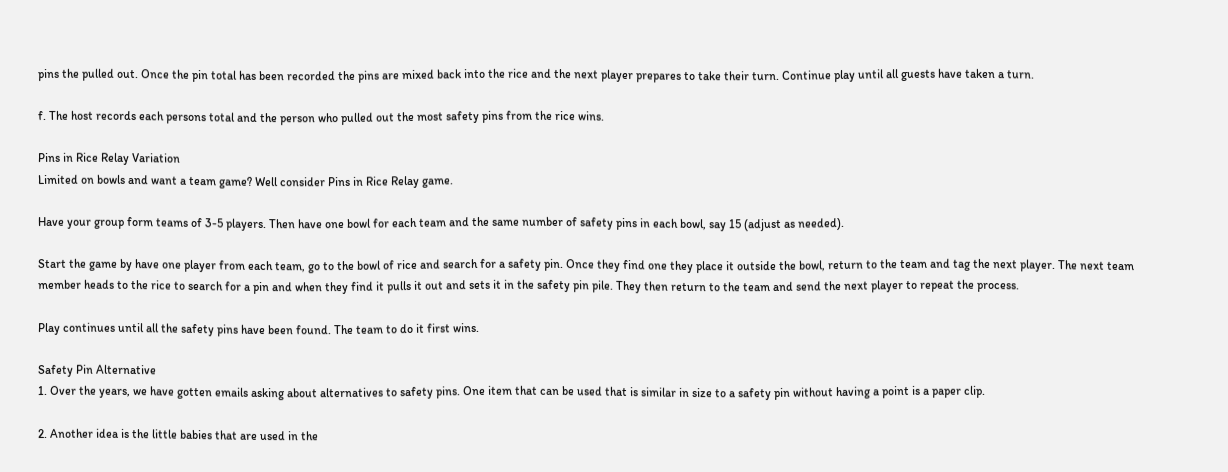pins the pulled out. Once the pin total has been recorded the pins are mixed back into the rice and the next player prepares to take their turn. Continue play until all guests have taken a turn.

f. The host records each persons total and the person who pulled out the most safety pins from the rice wins.

Pins in Rice Relay Variation
Limited on bowls and want a team game? Well consider Pins in Rice Relay game.

Have your group form teams of 3-5 players. Then have one bowl for each team and the same number of safety pins in each bowl, say 15 (adjust as needed).

Start the game by have one player from each team, go to the bowl of rice and search for a safety pin. Once they find one they place it outside the bowl, return to the team and tag the next player. The next team member heads to the rice to search for a pin and when they find it pulls it out and sets it in the safety pin pile. They then return to the team and send the next player to repeat the process.

Play continues until all the safety pins have been found. The team to do it first wins.

Safety Pin Alternative
1. Over the years, we have gotten emails asking about alternatives to safety pins. One item that can be used that is similar in size to a safety pin without having a point is a paper clip.

2. Another idea is the little babies that are used in the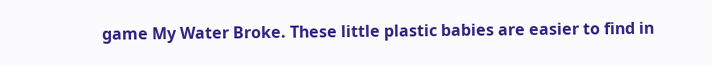game My Water Broke. These little plastic babies are easier to find in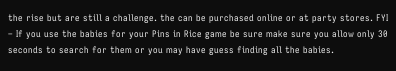the rise but are still a challenge. the can be purchased online or at party stores. FYI – If you use the babies for your Pins in Rice game be sure make sure you allow only 30 seconds to search for them or you may have guess finding all the babies.